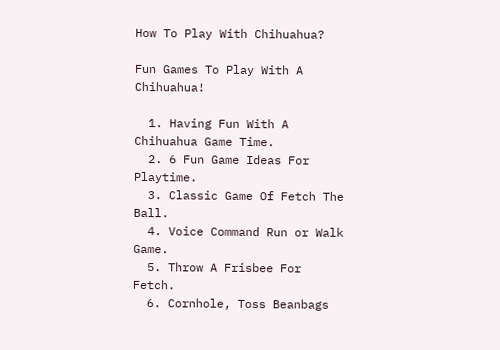How To Play With Chihuahua?

Fun Games To Play With A Chihuahua!

  1. Having Fun With A Chihuahua Game Time.
  2. 6 Fun Game Ideas For Playtime.
  3. Classic Game Of Fetch The Ball.
  4. Voice Command Run or Walk Game.
  5. Throw A Frisbee For Fetch.
  6. Cornhole, Toss Beanbags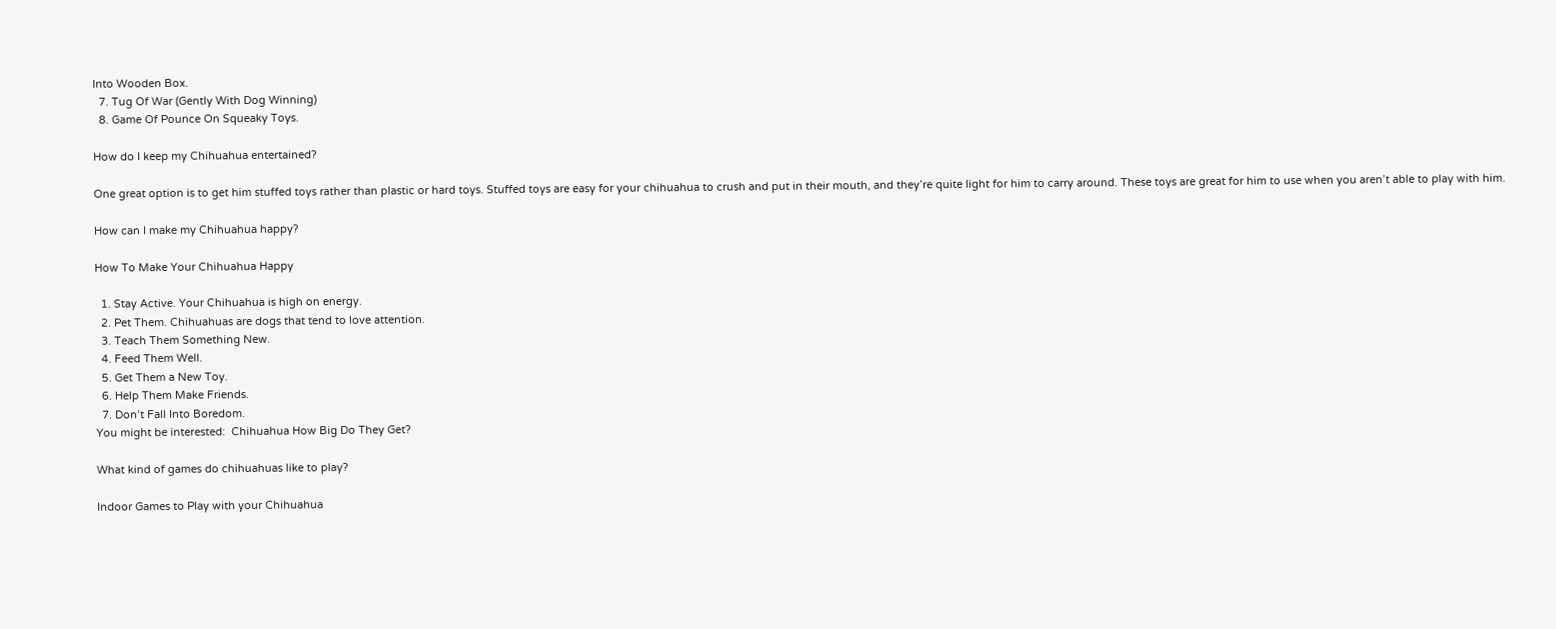Into Wooden Box.
  7. Tug Of War (Gently With Dog Winning)
  8. Game Of Pounce On Squeaky Toys.

How do I keep my Chihuahua entertained?

One great option is to get him stuffed toys rather than plastic or hard toys. Stuffed toys are easy for your chihuahua to crush and put in their mouth, and they’re quite light for him to carry around. These toys are great for him to use when you aren’t able to play with him.

How can I make my Chihuahua happy?

How To Make Your Chihuahua Happy

  1. Stay Active. Your Chihuahua is high on energy.
  2. Pet Them. Chihuahuas are dogs that tend to love attention.
  3. Teach Them Something New.
  4. Feed Them Well.
  5. Get Them a New Toy.
  6. Help Them Make Friends.
  7. Don’t Fall Into Boredom.
You might be interested:  Chihuahua How Big Do They Get?

What kind of games do chihuahuas like to play?

Indoor Games to Play with your Chihuahua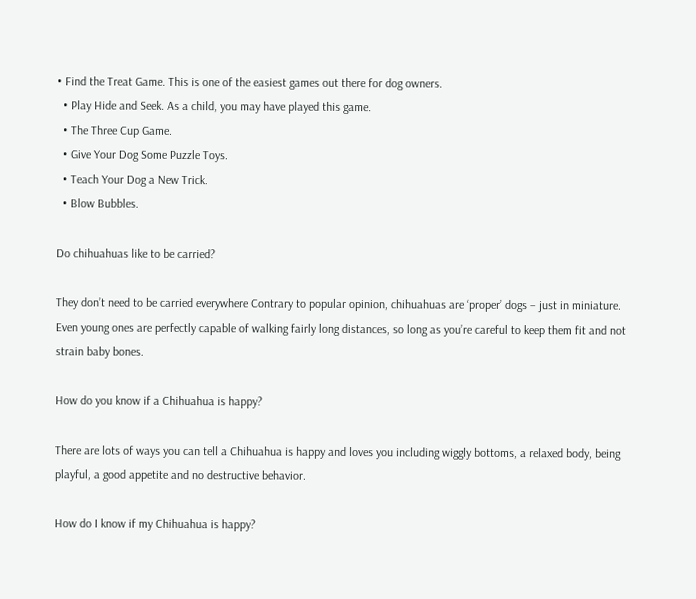• Find the Treat Game. This is one of the easiest games out there for dog owners.
  • Play Hide and Seek. As a child, you may have played this game.
  • The Three Cup Game.
  • Give Your Dog Some Puzzle Toys.
  • Teach Your Dog a New Trick.
  • Blow Bubbles.

Do chihuahuas like to be carried?

They don’t need to be carried everywhere Contrary to popular opinion, chihuahuas are ‘proper’ dogs – just in miniature. Even young ones are perfectly capable of walking fairly long distances, so long as you’re careful to keep them fit and not strain baby bones.

How do you know if a Chihuahua is happy?

There are lots of ways you can tell a Chihuahua is happy and loves you including wiggly bottoms, a relaxed body, being playful, a good appetite and no destructive behavior.

How do I know if my Chihuahua is happy?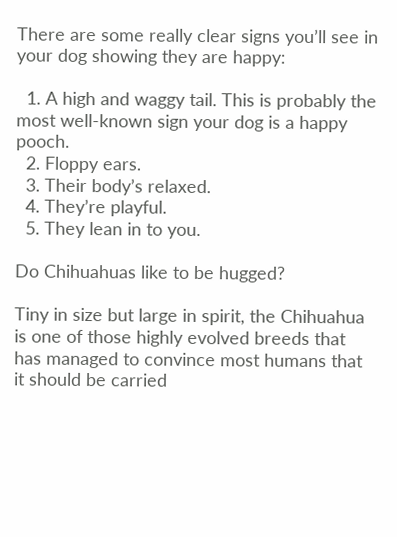There are some really clear signs you’ll see in your dog showing they are happy:

  1. A high and waggy tail. This is probably the most well-known sign your dog is a happy pooch.
  2. Floppy ears.
  3. Their body’s relaxed.
  4. They’re playful.
  5. They lean in to you.

Do Chihuahuas like to be hugged?

Tiny in size but large in spirit, the Chihuahua is one of those highly evolved breeds that has managed to convince most humans that it should be carried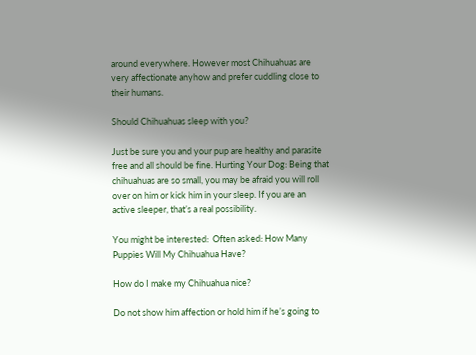around everywhere. However most Chihuahuas are very affectionate anyhow and prefer cuddling close to their humans.

Should Chihuahuas sleep with you?

Just be sure you and your pup are healthy and parasite free and all should be fine. Hurting Your Dog: Being that chihuahuas are so small, you may be afraid you will roll over on him or kick him in your sleep. If you are an active sleeper, that’s a real possibility.

You might be interested:  Often asked: How Many Puppies Will My Chihuahua Have?

How do I make my Chihuahua nice?

Do not show him affection or hold him if he’s going to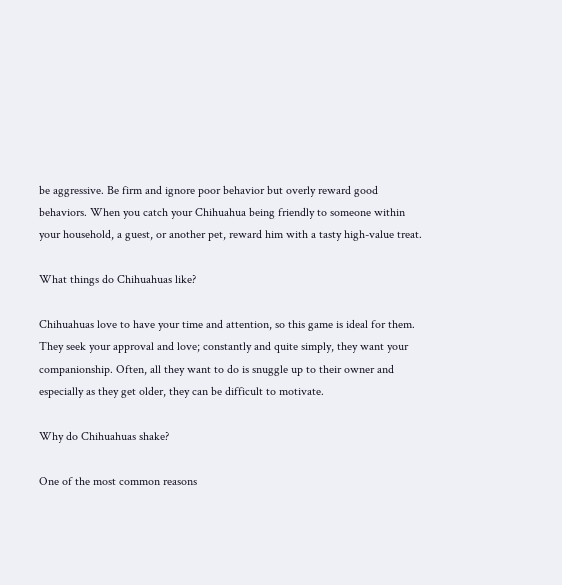be aggressive. Be firm and ignore poor behavior but overly reward good behaviors. When you catch your Chihuahua being friendly to someone within your household, a guest, or another pet, reward him with a tasty high-value treat.

What things do Chihuahuas like?

Chihuahuas love to have your time and attention, so this game is ideal for them. They seek your approval and love; constantly and quite simply, they want your companionship. Often, all they want to do is snuggle up to their owner and especially as they get older, they can be difficult to motivate.

Why do Chihuahuas shake?

One of the most common reasons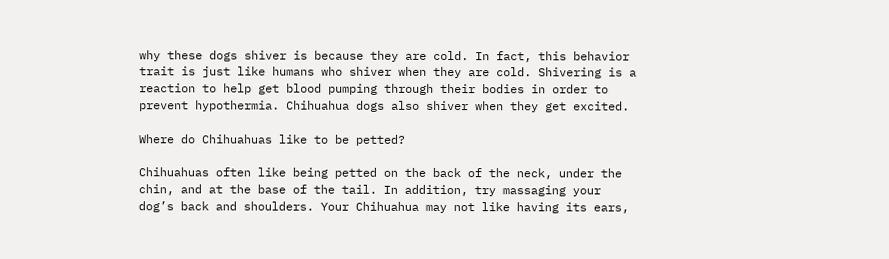why these dogs shiver is because they are cold. In fact, this behavior trait is just like humans who shiver when they are cold. Shivering is a reaction to help get blood pumping through their bodies in order to prevent hypothermia. Chihuahua dogs also shiver when they get excited.

Where do Chihuahuas like to be petted?

Chihuahuas often like being petted on the back of the neck, under the chin, and at the base of the tail. In addition, try massaging your dog’s back and shoulders. Your Chihuahua may not like having its ears,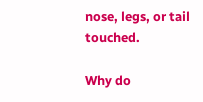nose, legs, or tail touched.

Why do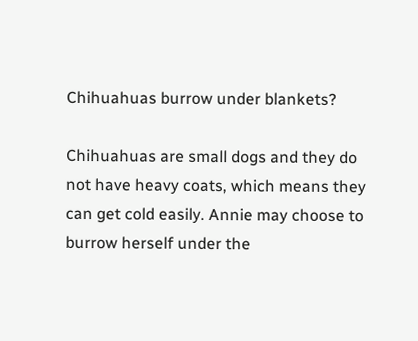Chihuahuas burrow under blankets?

Chihuahuas are small dogs and they do not have heavy coats, which means they can get cold easily. Annie may choose to burrow herself under the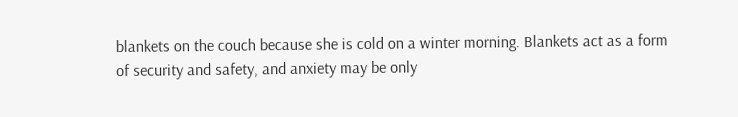blankets on the couch because she is cold on a winter morning. Blankets act as a form of security and safety, and anxiety may be only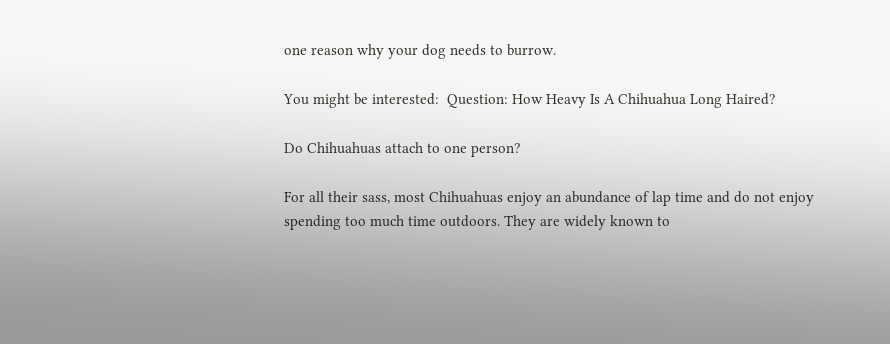one reason why your dog needs to burrow.

You might be interested:  Question: How Heavy Is A Chihuahua Long Haired?

Do Chihuahuas attach to one person?

For all their sass, most Chihuahuas enjoy an abundance of lap time and do not enjoy spending too much time outdoors. They are widely known to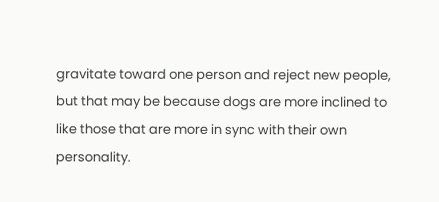gravitate toward one person and reject new people, but that may be because dogs are more inclined to like those that are more in sync with their own personality.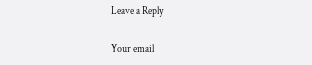Leave a Reply

Your email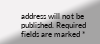address will not be published. Required fields are marked *